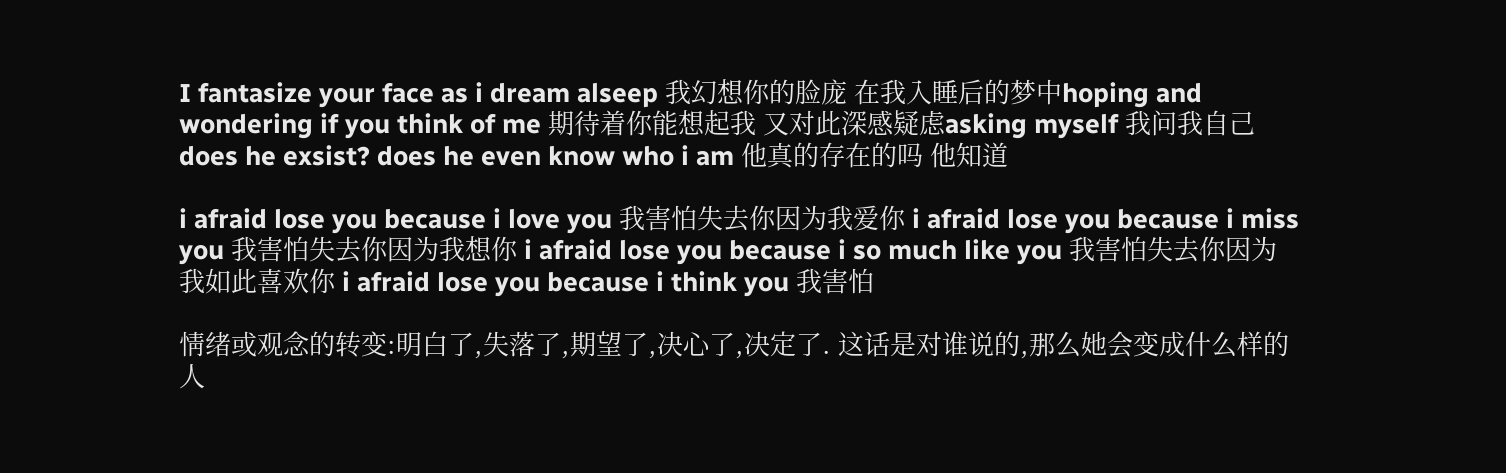I fantasize your face as i dream alseep 我幻想你的脸庞 在我入睡后的梦中hoping and wondering if you think of me 期待着你能想起我 又对此深感疑虑asking myself 我问我自己does he exsist? does he even know who i am 他真的存在的吗 他知道

i afraid lose you because i love you 我害怕失去你因为我爱你 i afraid lose you because i miss you 我害怕失去你因为我想你 i afraid lose you because i so much like you 我害怕失去你因为我如此喜欢你 i afraid lose you because i think you 我害怕

情绪或观念的转变:明白了,失落了,期望了,决心了,决定了. 这话是对谁说的,那么她会变成什么样的人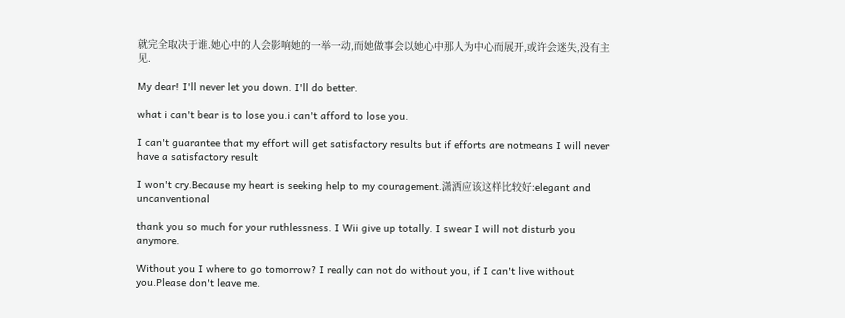就完全取决于谁.她心中的人会影响她的一举一动,而她做事会以她心中那人为中心而展开,或许会迷失,没有主见.

My dear! I'll never let you down. I'll do better.

what i can't bear is to lose you.i can't afford to lose you.

I can't guarantee that my effort will get satisfactory results but if efforts are notmeans I will never have a satisfactory result

I won't cry.Because my heart is seeking help to my couragement.潇洒应该这样比较好:elegant and uncanventional

thank you so much for your ruthlessness. I Wii give up totally. I swear I will not disturb you anymore.

Without you I where to go tomorrow? I really can not do without you, if I can't live without you.Please don't leave me.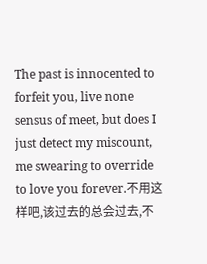The past is innocented to forfeit you, live none sensus of meet, but does I just detect my miscount, me swearing to override to love you forever.不用这样吧,该过去的总会过去,不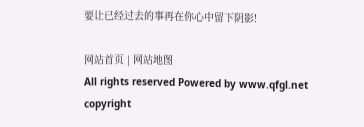要让已经过去的事再在你心中留下阴影!

网站首页 | 网站地图
All rights reserved Powered by www.qfgl.net
copyright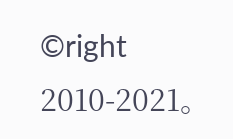©right 2010-2021。